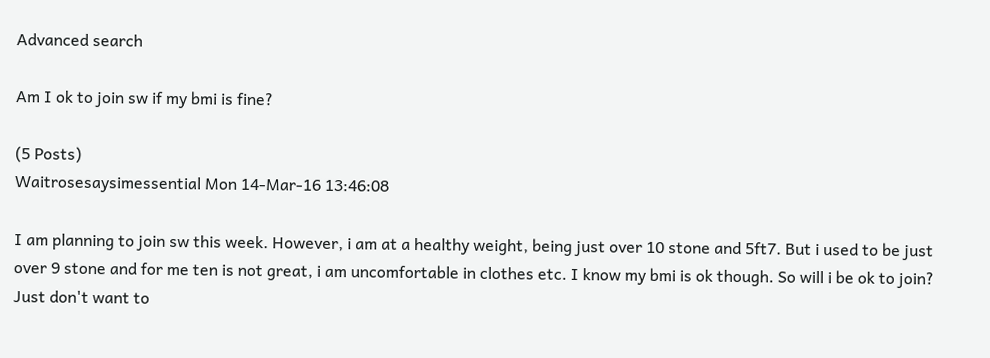Advanced search

Am I ok to join sw if my bmi is fine?

(5 Posts)
Waitrosesaysimessential Mon 14-Mar-16 13:46:08

I am planning to join sw this week. However, i am at a healthy weight, being just over 10 stone and 5ft7. But i used to be just over 9 stone and for me ten is not great, i am uncomfortable in clothes etc. I know my bmi is ok though. So will i be ok to join? Just don't want to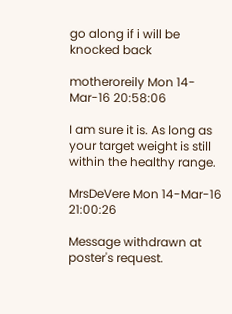go along if i will be knocked back

motheroreily Mon 14-Mar-16 20:58:06

I am sure it is. As long as your target weight is still within the healthy range.

MrsDeVere Mon 14-Mar-16 21:00:26

Message withdrawn at poster's request.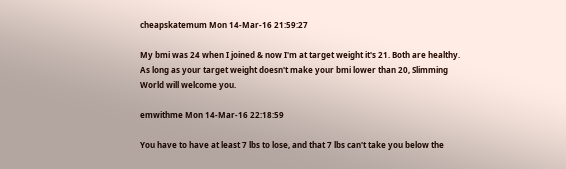cheapskatemum Mon 14-Mar-16 21:59:27

My bmi was 24 when I joined & now I'm at target weight it's 21. Both are healthy. As long as your target weight doesn't make your bmi lower than 20, Slimming World will welcome you.

emwithme Mon 14-Mar-16 22:18:59

You have to have at least 7 lbs to lose, and that 7 lbs can't take you below the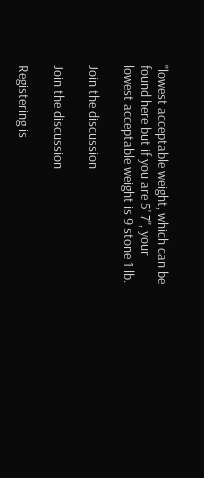"lowest acceptable weight, which can be found here but if you are 5' 7", your lowest acceptable weight is 9 stone 1 lb.

Join the discussion

Join the discussion

Registering is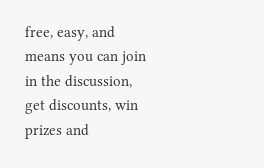free, easy, and means you can join in the discussion, get discounts, win prizes and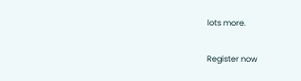lots more.

Register now